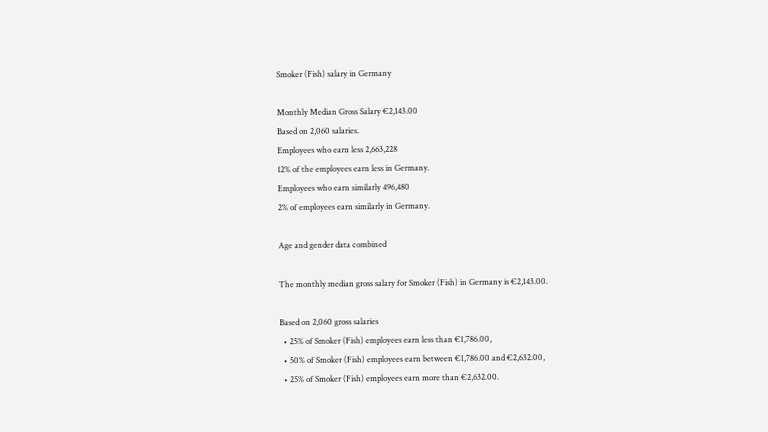Smoker (Fish) salary in Germany

Monthly Median Gross Salary €2,143.00
Based on 2,060 salaries.
Employees who earn less 2,663,228
12% of the employees earn less in Germany.
Employees who earn similarly 496,480
2% of employees earn similarly in Germany.

Age and gender data combined

The monthly median gross salary for Smoker (Fish) in Germany is €2,143.00.

Based on 2,060 gross salaries
  • 25% of Smoker (Fish) employees earn less than €1,786.00,
  • 50% of Smoker (Fish) employees earn between €1,786.00 and €2,632.00,
  • 25% of Smoker (Fish) employees earn more than €2,632.00.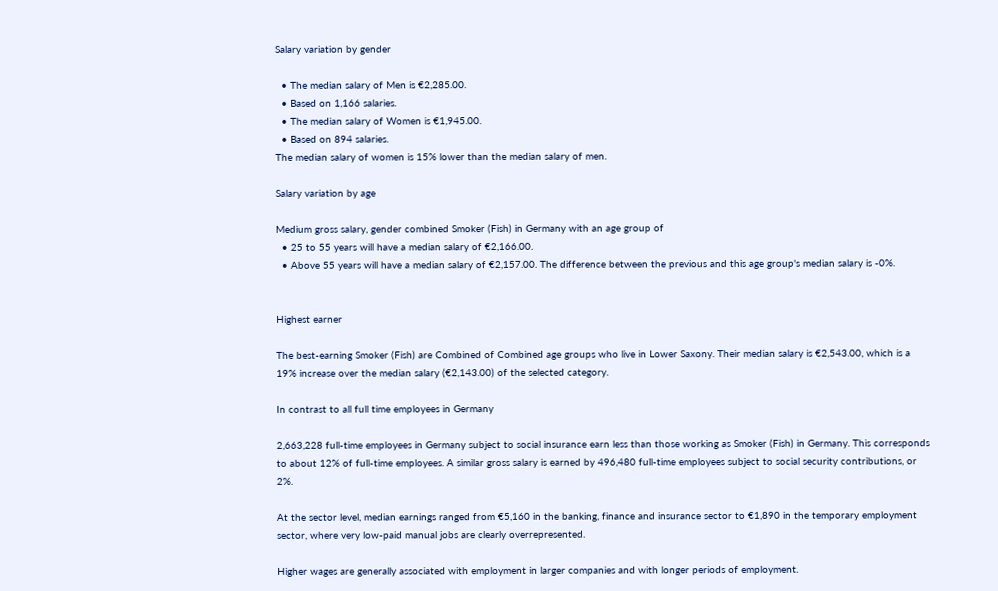Salary variation by gender

  • The median salary of Men is €2,285.00.
  • Based on 1,166 salaries.
  • The median salary of Women is €1,945.00.
  • Based on 894 salaries.
The median salary of women is 15% lower than the median salary of men.

Salary variation by age

Medium gross salary, gender combined Smoker (Fish) in Germany with an age group of
  • 25 to 55 years will have a median salary of €2,166.00.
  • Above 55 years will have a median salary of €2,157.00. The difference between the previous and this age group's median salary is -0%.


Highest earner

The best-earning Smoker (Fish) are Combined of Combined age groups who live in Lower Saxony. Their median salary is €2,543.00, which is a 19% increase over the median salary (€2,143.00) of the selected category.

In contrast to all full time employees in Germany

2,663,228 full-time employees in Germany subject to social insurance earn less than those working as Smoker (Fish) in Germany. This corresponds to about 12% of full-time employees. A similar gross salary is earned by 496,480 full-time employees subject to social security contributions, or 2%.

At the sector level, median earnings ranged from €5,160 in the banking, finance and insurance sector to €1,890 in the temporary employment sector, where very low-paid manual jobs are clearly overrepresented.

Higher wages are generally associated with employment in larger companies and with longer periods of employment.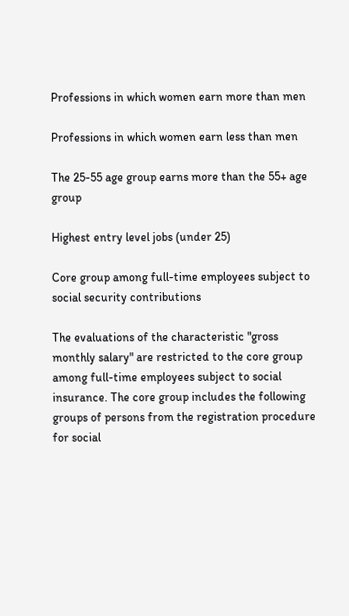Professions in which women earn more than men

Professions in which women earn less than men

The 25-55 age group earns more than the 55+ age group

Highest entry level jobs (under 25)

Core group among full-time employees subject to social security contributions

The evaluations of the characteristic "gross monthly salary" are restricted to the core group among full-time employees subject to social insurance. The core group includes the following groups of persons from the registration procedure for social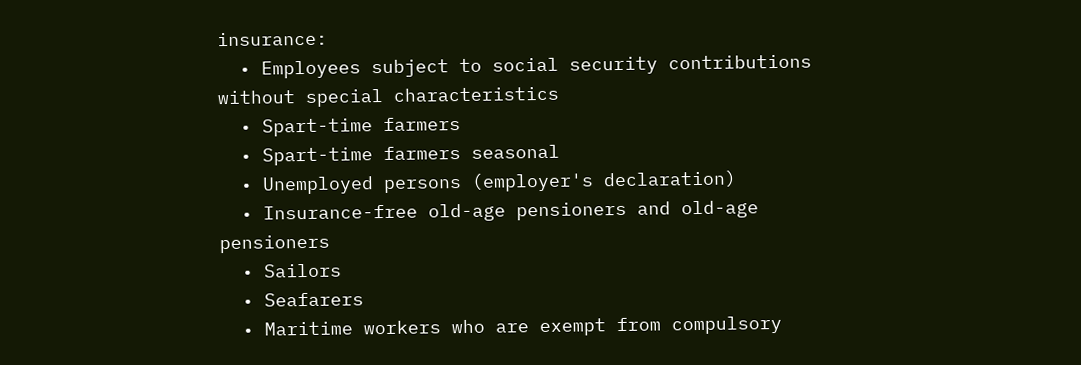insurance:
  • Employees subject to social security contributions without special characteristics
  • Spart-time farmers
  • Spart-time farmers seasonal
  • Unemployed persons (employer's declaration)
  • Insurance-free old-age pensioners and old-age pensioners
  • Sailors
  • Seafarers
  • Maritime workers who are exempt from compulsory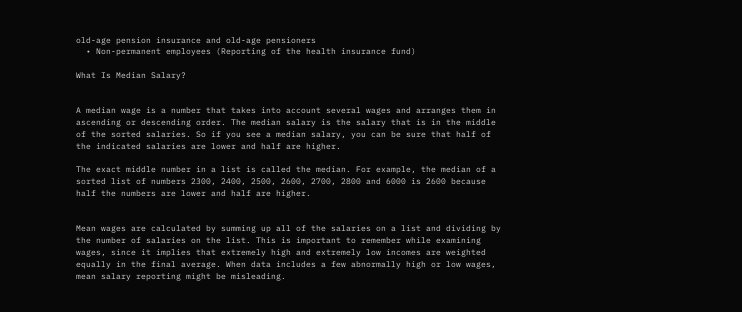old-age pension insurance and old-age pensioners
  • Non-permanent employees (Reporting of the health insurance fund)

What Is Median Salary?


A median wage is a number that takes into account several wages and arranges them in ascending or descending order. The median salary is the salary that is in the middle of the sorted salaries. So if you see a median salary, you can be sure that half of the indicated salaries are lower and half are higher.

The exact middle number in a list is called the median. For example, the median of a sorted list of numbers 2300, 2400, 2500, 2600, 2700, 2800 and 6000 is 2600 because half the numbers are lower and half are higher.


Mean wages are calculated by summing up all of the salaries on a list and dividing by the number of salaries on the list. This is important to remember while examining wages, since it implies that extremely high and extremely low incomes are weighted equally in the final average. When data includes a few abnormally high or low wages, mean salary reporting might be misleading.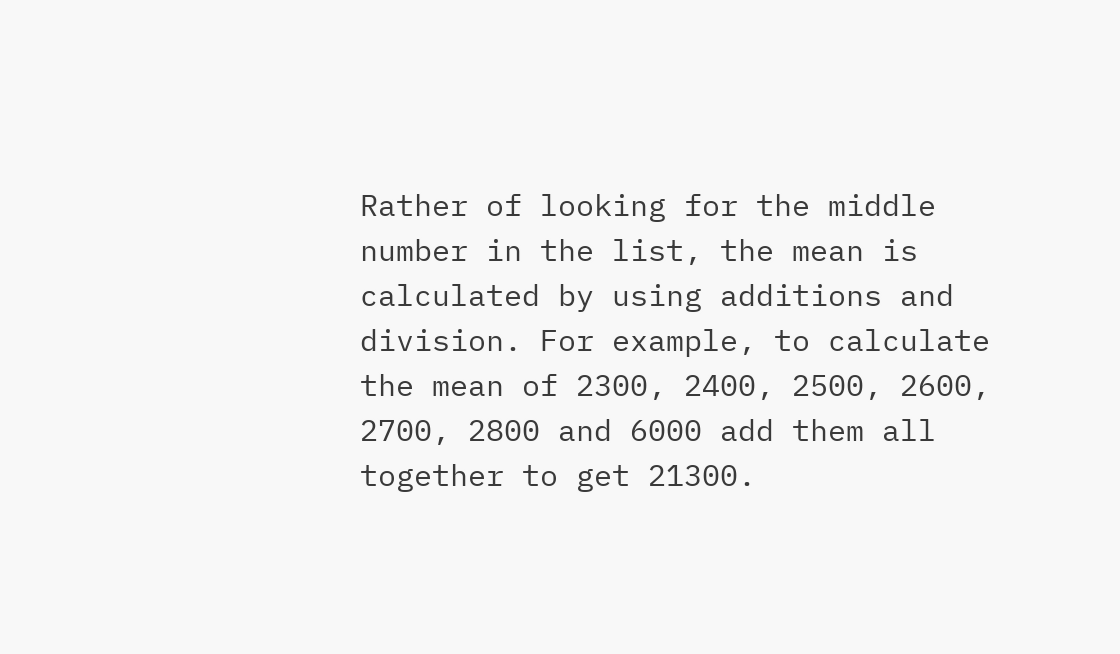Rather of looking for the middle number in the list, the mean is calculated by using additions and division. For example, to calculate the mean of 2300, 2400, 2500, 2600, 2700, 2800 and 6000 add them all together to get 21300.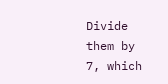Divide them by 7, which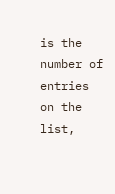is the number of entries on the list,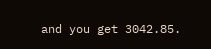and you get 3042.85.